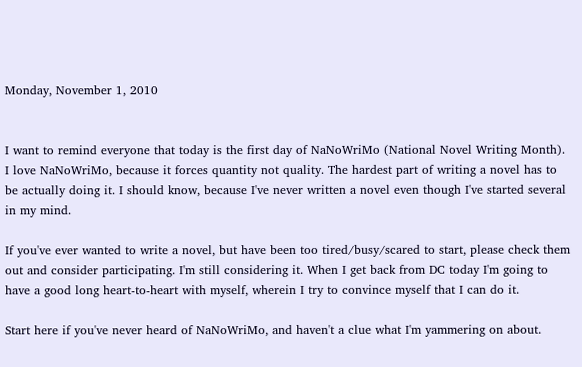Monday, November 1, 2010


I want to remind everyone that today is the first day of NaNoWriMo (National Novel Writing Month). I love NaNoWriMo, because it forces quantity not quality. The hardest part of writing a novel has to be actually doing it. I should know, because I've never written a novel even though I've started several in my mind.

If you've ever wanted to write a novel, but have been too tired/busy/scared to start, please check them out and consider participating. I'm still considering it. When I get back from DC today I'm going to have a good long heart-to-heart with myself, wherein I try to convince myself that I can do it.

Start here if you've never heard of NaNoWriMo, and haven't a clue what I'm yammering on about.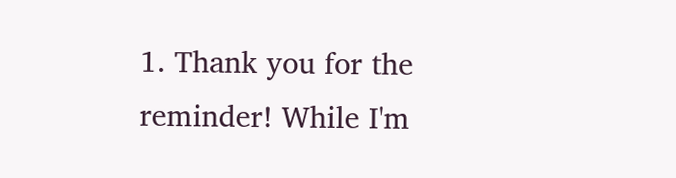1. Thank you for the reminder! While I'm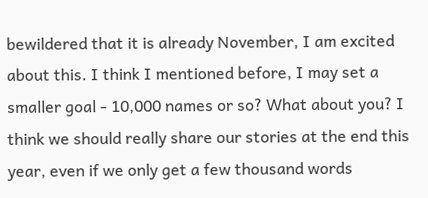bewildered that it is already November, I am excited about this. I think I mentioned before, I may set a smaller goal - 10,000 names or so? What about you? I think we should really share our stories at the end this year, even if we only get a few thousand words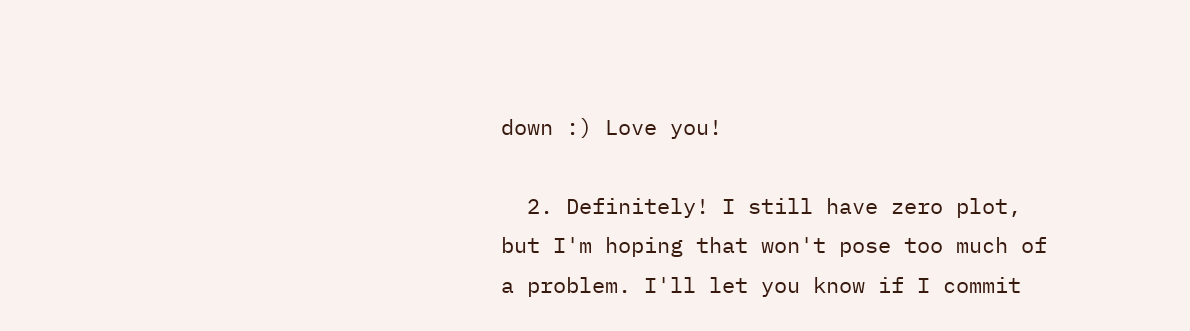down :) Love you!

  2. Definitely! I still have zero plot, but I'm hoping that won't pose too much of a problem. I'll let you know if I commit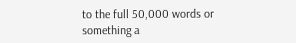to the full 50,000 words or something a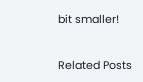bit smaller!


Related Posts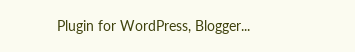Plugin for WordPress, Blogger...